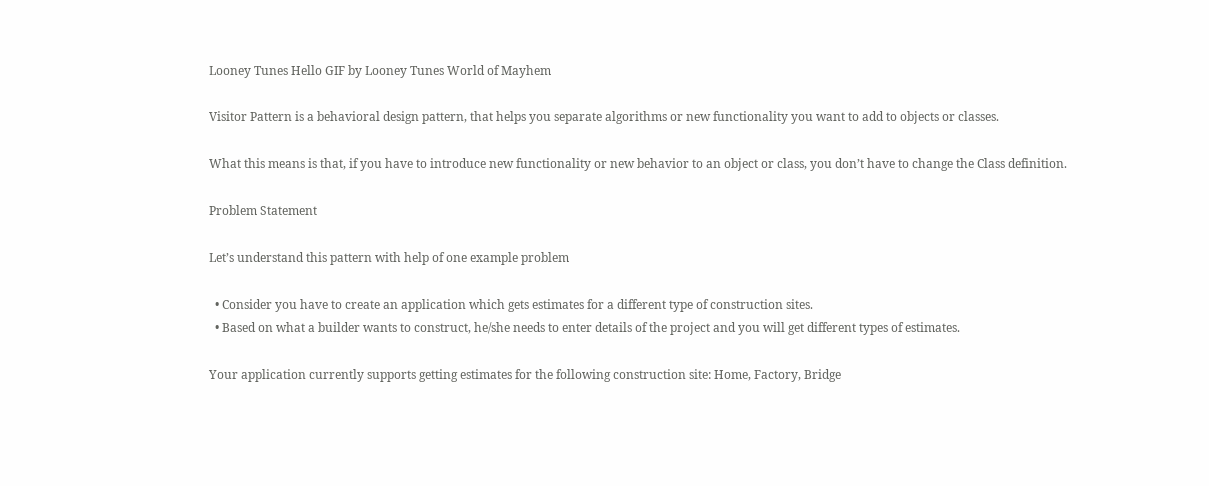Looney Tunes Hello GIF by Looney Tunes World of Mayhem

Visitor Pattern is a behavioral design pattern, that helps you separate algorithms or new functionality you want to add to objects or classes.

What this means is that, if you have to introduce new functionality or new behavior to an object or class, you don’t have to change the Class definition.

Problem Statement

Let’s understand this pattern with help of one example problem

  • Consider you have to create an application which gets estimates for a different type of construction sites.
  • Based on what a builder wants to construct, he/she needs to enter details of the project and you will get different types of estimates.

Your application currently supports getting estimates for the following construction site: Home, Factory, Bridge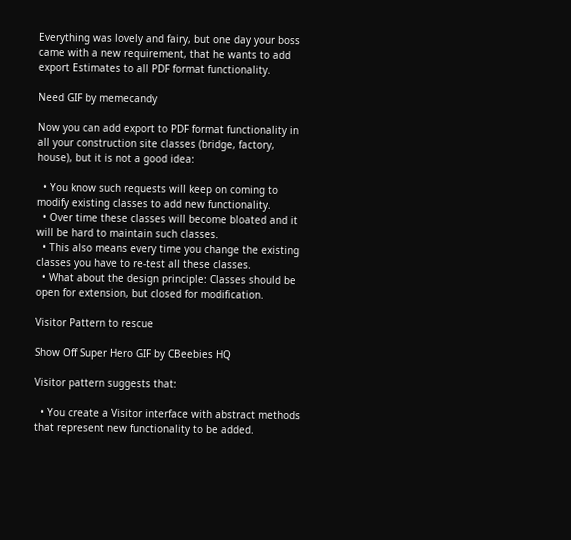Everything was lovely and fairy, but one day your boss came with a new requirement, that he wants to add export Estimates to all PDF format functionality.

Need GIF by memecandy

Now you can add export to PDF format functionality in all your construction site classes (bridge, factory, house), but it is not a good idea:

  • You know such requests will keep on coming to modify existing classes to add new functionality.
  • Over time these classes will become bloated and it will be hard to maintain such classes.
  • This also means every time you change the existing classes you have to re-test all these classes.
  • What about the design principle: Classes should be open for extension, but closed for modification.

Visitor Pattern to rescue

Show Off Super Hero GIF by CBeebies HQ

Visitor pattern suggests that:

  • You create a Visitor interface with abstract methods that represent new functionality to be added.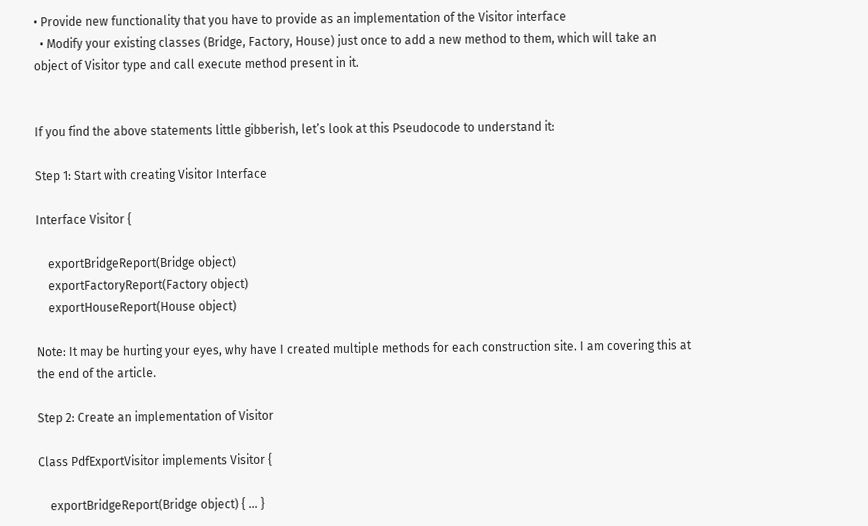• Provide new functionality that you have to provide as an implementation of the Visitor interface
  • Modify your existing classes (Bridge, Factory, House) just once to add a new method to them, which will take an object of Visitor type and call execute method present in it.


If you find the above statements little gibberish, let’s look at this Pseudocode to understand it:

Step 1: Start with creating Visitor Interface

Interface Visitor {

    exportBridgeReport(Bridge object)
    exportFactoryReport(Factory object)
    exportHouseReport(House object)

Note: It may be hurting your eyes, why have I created multiple methods for each construction site. I am covering this at the end of the article.

Step 2: Create an implementation of Visitor

Class PdfExportVisitor implements Visitor {

    exportBridgeReport(Bridge object) { … }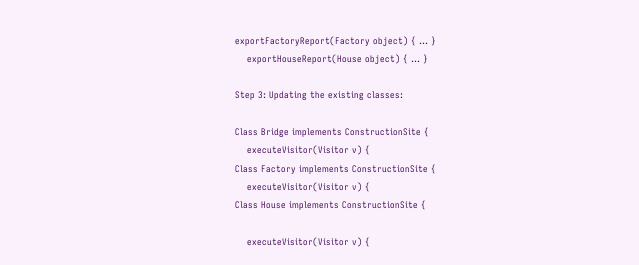exportFactoryReport(Factory object) { … }
    exportHouseReport(House object) { … }

Step 3: Updating the existing classes:

Class Bridge implements ConstructionSite {
    executeVisitor(Visitor v) {
Class Factory implements ConstructionSite {
    executeVisitor(Visitor v) {
Class House implements ConstructionSite {

    executeVisitor(Visitor v) {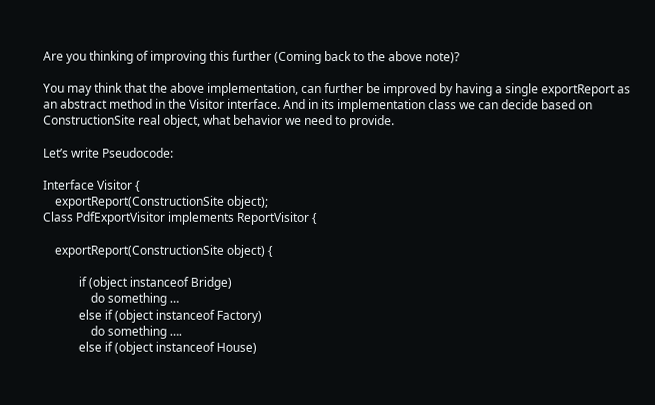Are you thinking of improving this further (Coming back to the above note)?

You may think that the above implementation, can further be improved by having a single exportReport as an abstract method in the Visitor interface. And in its implementation class we can decide based on ConstructionSite real object, what behavior we need to provide.

Let’s write Pseudocode:

Interface Visitor {
    exportReport(ConstructionSite object);
Class PdfExportVisitor implements ReportVisitor {

    exportReport(ConstructionSite object) {

            if (object instanceof Bridge)
                do something …
            else if (object instanceof Factory)
                do something ….
            else if (object instanceof House)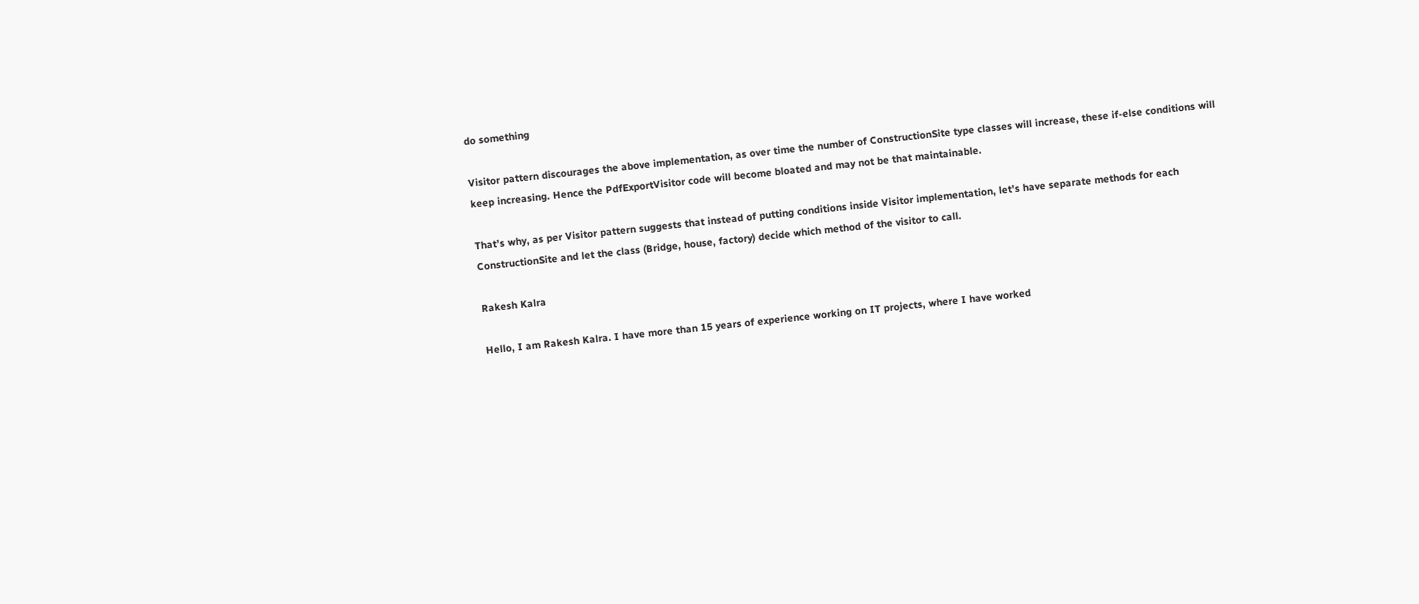do something

Visitor pattern discourages the above implementation, as over time the number of ConstructionSite type classes will increase, these if-else conditions will keep increasing. Hence the PdfExportVisitor code will become bloated and may not be that maintainable.

That’s why, as per Visitor pattern suggests that instead of putting conditions inside Visitor implementation, let’s have separate methods for each ConstructionSite and let the class (Bridge, house, factory) decide which method of the visitor to call.

Rakesh Kalra

Hello, I am Rakesh Kalra. I have more than 15 years of experience working on IT projects, where I have worked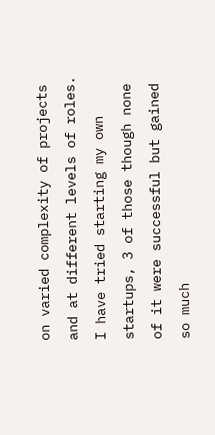on varied complexity of projects and at different levels of roles. I have tried starting my own startups, 3 of those though none of it were successful but gained so much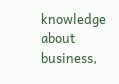knowledge about business,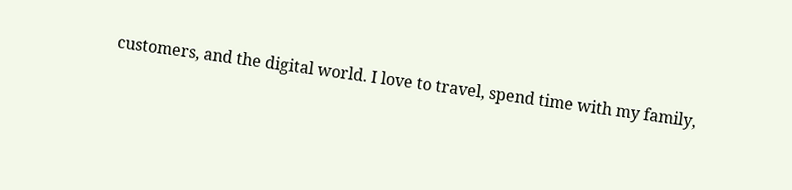customers, and the digital world. I love to travel, spend time with my family,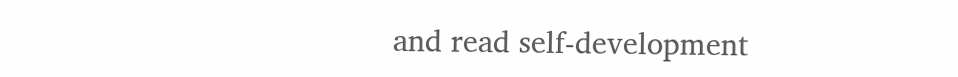and read self-development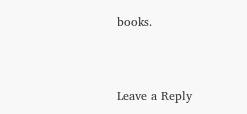books.


Leave a Reply